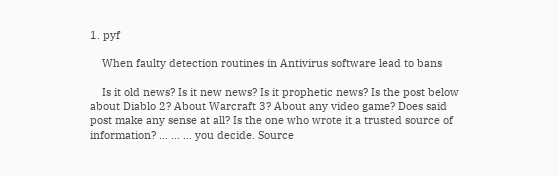1. pyf

    When faulty detection routines in Antivirus software lead to bans

    Is it old news? Is it new news? Is it prophetic news? Is the post below about Diablo 2? About Warcraft 3? About any video game? Does said post make any sense at all? Is the one who wrote it a trusted source of information? ... ... ... you decide. Source